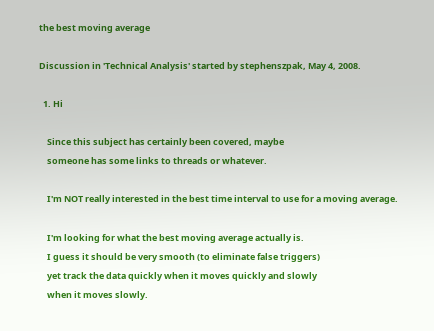the best moving average

Discussion in 'Technical Analysis' started by stephenszpak, May 4, 2008.

  1. Hi

    Since this subject has certainly been covered, maybe
    someone has some links to threads or whatever.

    I'm NOT really interested in the best time interval to use for a moving average.

    I'm looking for what the best moving average actually is.
    I guess it should be very smooth (to eliminate false triggers)
    yet track the data quickly when it moves quickly and slowly
    when it moves slowly.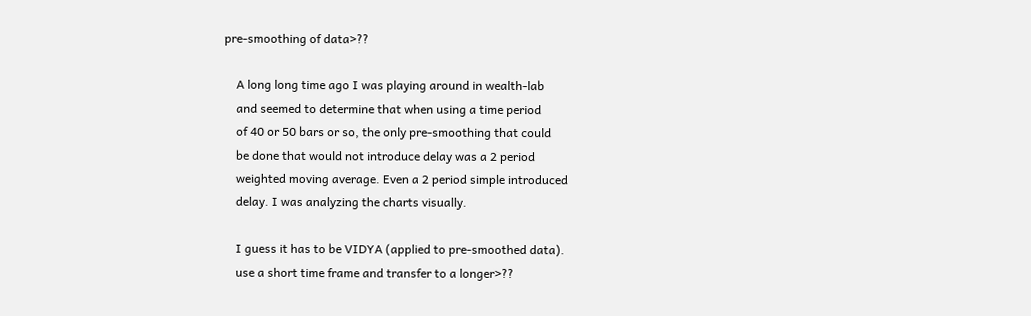pre-smoothing of data>??

    A long long time ago I was playing around in wealth-lab
    and seemed to determine that when using a time period
    of 40 or 50 bars or so, the only pre-smoothing that could
    be done that would not introduce delay was a 2 period
    weighted moving average. Even a 2 period simple introduced
    delay. I was analyzing the charts visually.

    I guess it has to be VIDYA (applied to pre-smoothed data).
    use a short time frame and transfer to a longer>??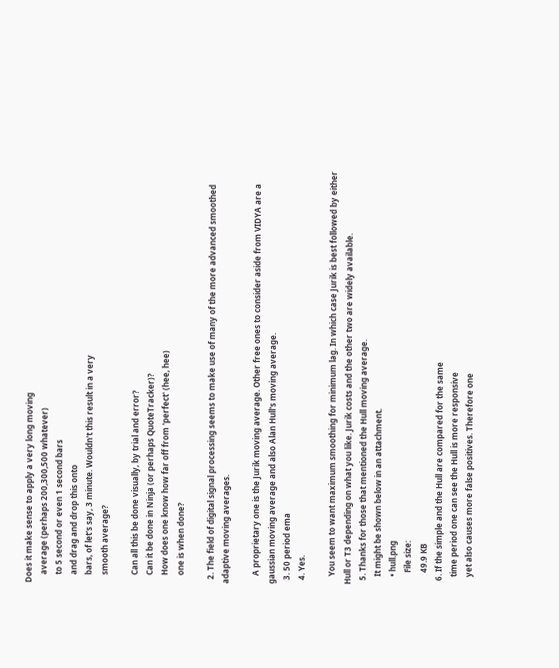Does it make sense to apply a very long moving
    average (perhaps 200,300,500 whatever)
    to 5 second or even 1 second bars
    and drag and drop this onto
    bars, of let's say, 3 minute. Wouldn't this result in a very
    smooth average?

    Can all this be done visually, by trial and error?
    Can it be done in Ninja (or perhaps QuoteTracker)?
    How does one know how far off from 'perfect' (hee, hee)
    one is when done?

  2. The field of digital signal processing seems to make use of many of the more advanced smoothed adaptive moving averages.

    A proprietary one is the Jurik moving average. Other free ones to consider aside from VIDYA are a gaussian moving average and also Alan Hull's moving average.
  3. 50 period ema
  4. Yes.

    You seem to want maximum smoothing for minimum lag. In which case Jurik is best followed by either Hull or T3 depending on what you like. Jurik costs and the other two are widely available.
  5. Thanks for those that mentioned the Hull moving average.
    It might be shown below in an attachment.
    • hull.png
      File size:
      49.9 KB
  6. If the simple and the Hull are compared for the same
    time period one can see the Hull is more responsive
    yet also causes more false positives. Therefore one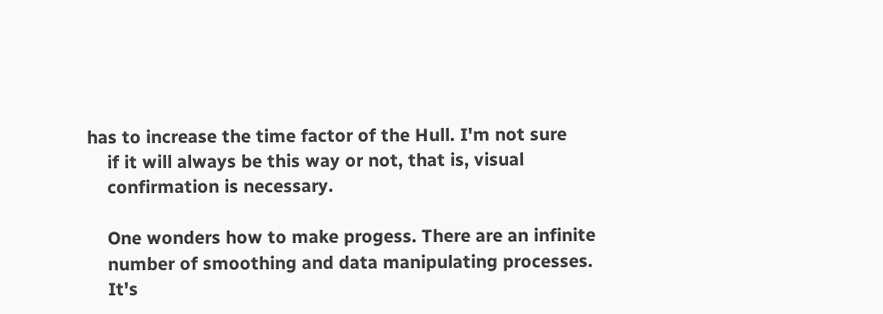has to increase the time factor of the Hull. I'm not sure
    if it will always be this way or not, that is, visual
    confirmation is necessary.

    One wonders how to make progess. There are an infinite
    number of smoothing and data manipulating processes.
    It's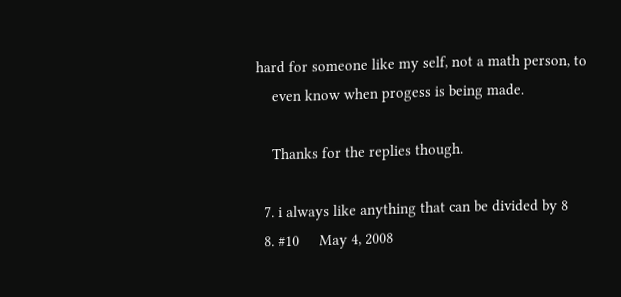hard for someone like my self, not a math person, to
    even know when progess is being made.

    Thanks for the replies though.

  7. i always like anything that can be divided by 8
  8. #10     May 4, 2008